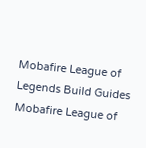Mobafire League of Legends Build Guides Mobafire League of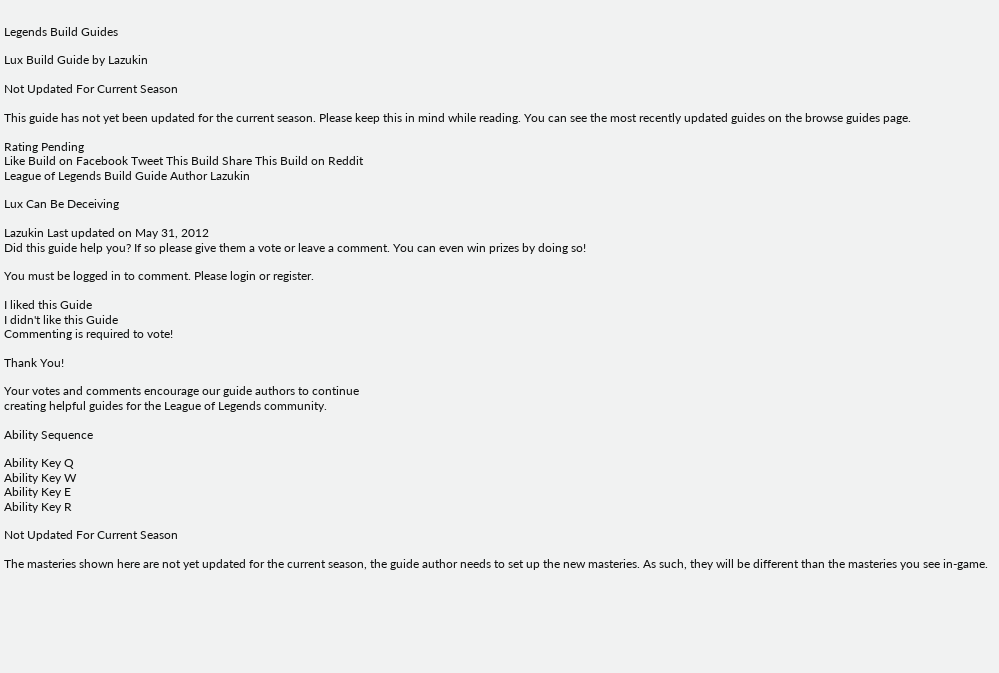Legends Build Guides

Lux Build Guide by Lazukin

Not Updated For Current Season

This guide has not yet been updated for the current season. Please keep this in mind while reading. You can see the most recently updated guides on the browse guides page.

Rating Pending
Like Build on Facebook Tweet This Build Share This Build on Reddit
League of Legends Build Guide Author Lazukin

Lux Can Be Deceiving

Lazukin Last updated on May 31, 2012
Did this guide help you? If so please give them a vote or leave a comment. You can even win prizes by doing so!

You must be logged in to comment. Please login or register.

I liked this Guide
I didn't like this Guide
Commenting is required to vote!

Thank You!

Your votes and comments encourage our guide authors to continue
creating helpful guides for the League of Legends community.

Ability Sequence

Ability Key Q
Ability Key W
Ability Key E
Ability Key R

Not Updated For Current Season

The masteries shown here are not yet updated for the current season, the guide author needs to set up the new masteries. As such, they will be different than the masteries you see in-game.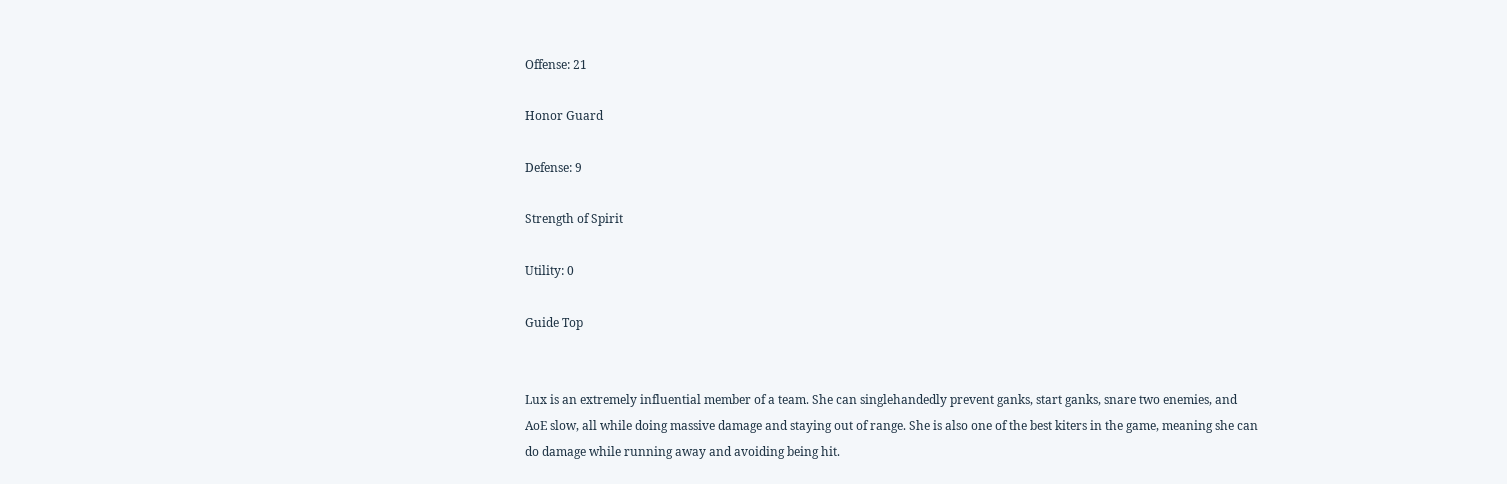Offense: 21

Honor Guard

Defense: 9

Strength of Spirit

Utility: 0

Guide Top


Lux is an extremely influential member of a team. She can singlehandedly prevent ganks, start ganks, snare two enemies, and AoE slow, all while doing massive damage and staying out of range. She is also one of the best kiters in the game, meaning she can do damage while running away and avoiding being hit.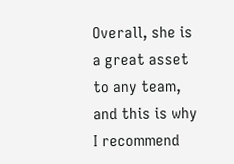Overall, she is a great asset to any team, and this is why I recommend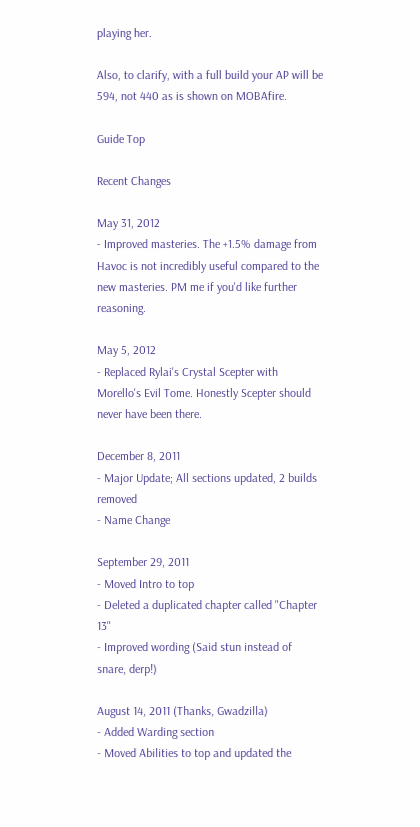playing her.

Also, to clarify, with a full build your AP will be 594, not 440 as is shown on MOBAfire.

Guide Top

Recent Changes

May 31, 2012
- Improved masteries. The +1.5% damage from Havoc is not incredibly useful compared to the new masteries. PM me if you'd like further reasoning.

May 5, 2012
- Replaced Rylai's Crystal Scepter with Morello's Evil Tome. Honestly Scepter should never have been there.

December 8, 2011
- Major Update; All sections updated, 2 builds removed
- Name Change

September 29, 2011
- Moved Intro to top
- Deleted a duplicated chapter called "Chapter 13"
- Improved wording (Said stun instead of snare, derp!)

August 14, 2011 (Thanks, Gwadzilla)
- Added Warding section
- Moved Abilities to top and updated the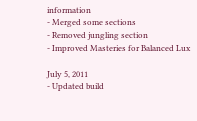information
- Merged some sections
- Removed jungling section
- Improved Masteries for Balanced Lux

July 5, 2011
- Updated build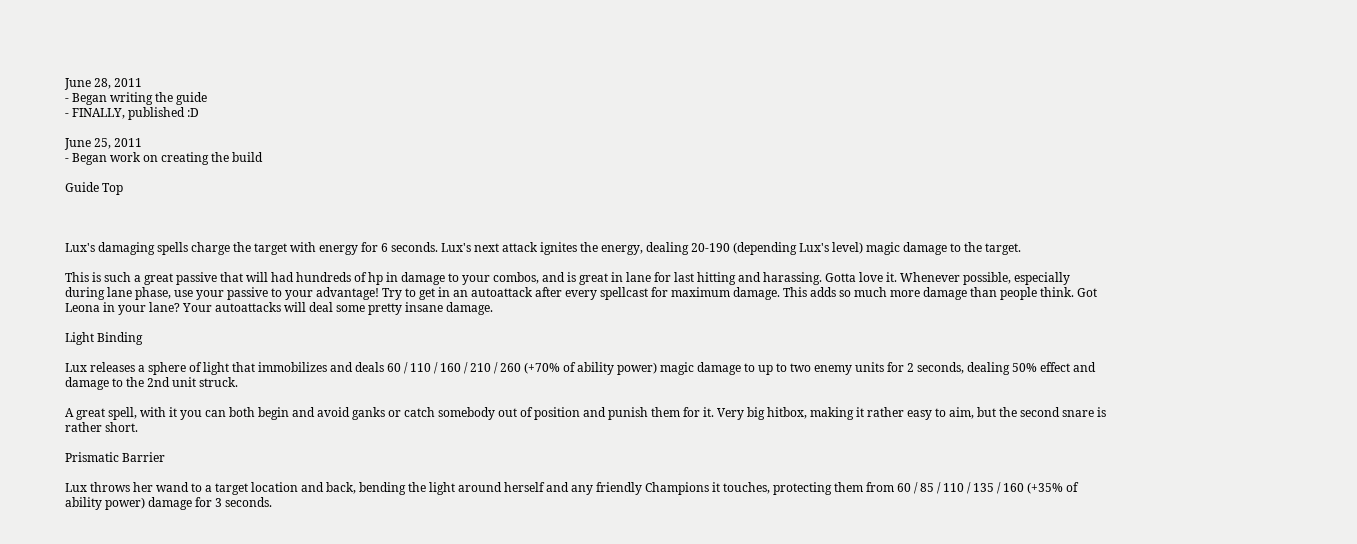June 28, 2011
- Began writing the guide
- FINALLY, published :D

June 25, 2011
- Began work on creating the build

Guide Top



Lux's damaging spells charge the target with energy for 6 seconds. Lux's next attack ignites the energy, dealing 20-190 (depending Lux's level) magic damage to the target.

This is such a great passive that will had hundreds of hp in damage to your combos, and is great in lane for last hitting and harassing. Gotta love it. Whenever possible, especially during lane phase, use your passive to your advantage! Try to get in an autoattack after every spellcast for maximum damage. This adds so much more damage than people think. Got Leona in your lane? Your autoattacks will deal some pretty insane damage.

Light Binding

Lux releases a sphere of light that immobilizes and deals 60 / 110 / 160 / 210 / 260 (+70% of ability power) magic damage to up to two enemy units for 2 seconds, dealing 50% effect and damage to the 2nd unit struck.

A great spell, with it you can both begin and avoid ganks or catch somebody out of position and punish them for it. Very big hitbox, making it rather easy to aim, but the second snare is rather short.

Prismatic Barrier

Lux throws her wand to a target location and back, bending the light around herself and any friendly Champions it touches, protecting them from 60 / 85 / 110 / 135 / 160 (+35% of ability power) damage for 3 seconds.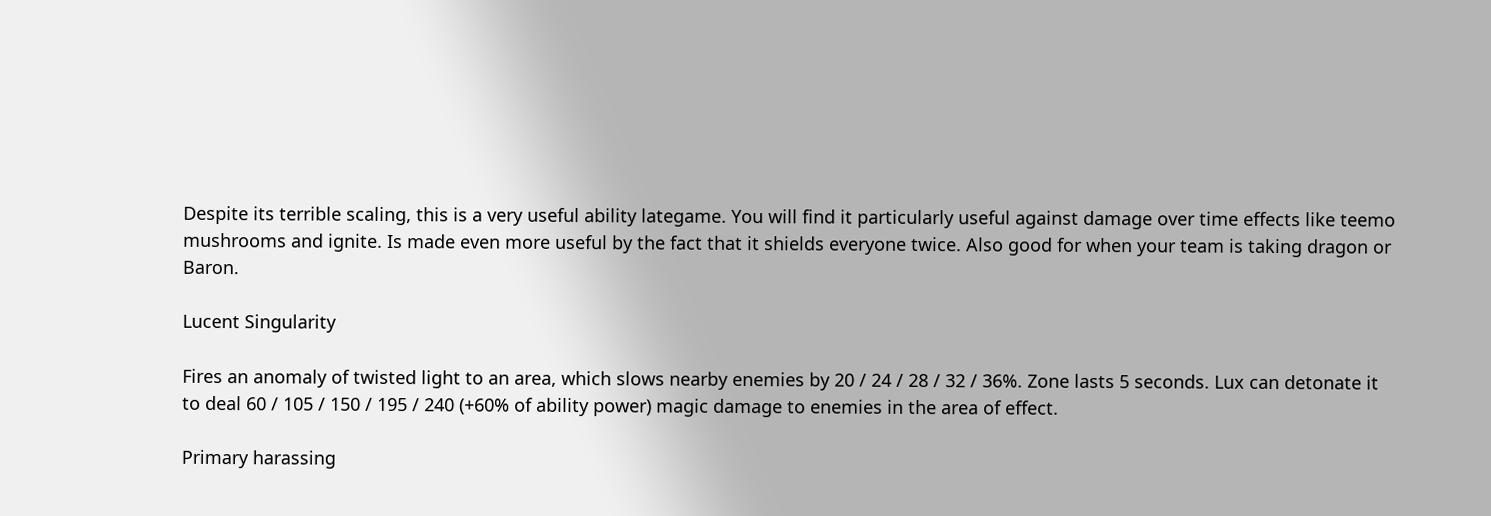Despite its terrible scaling, this is a very useful ability lategame. You will find it particularly useful against damage over time effects like teemo mushrooms and ignite. Is made even more useful by the fact that it shields everyone twice. Also good for when your team is taking dragon or Baron.

Lucent Singularity

Fires an anomaly of twisted light to an area, which slows nearby enemies by 20 / 24 / 28 / 32 / 36%. Zone lasts 5 seconds. Lux can detonate it to deal 60 / 105 / 150 / 195 / 240 (+60% of ability power) magic damage to enemies in the area of effect.

Primary harassing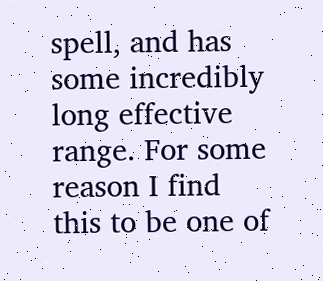spell, and has some incredibly long effective range. For some reason I find this to be one of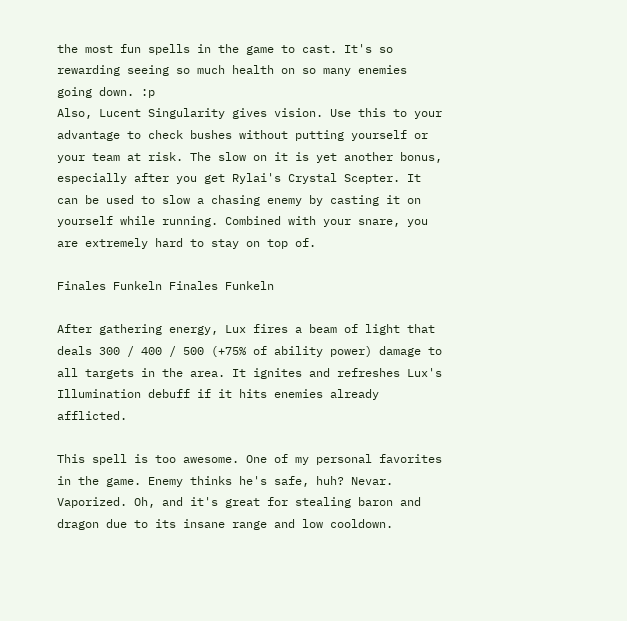the most fun spells in the game to cast. It's so rewarding seeing so much health on so many enemies going down. :p
Also, Lucent Singularity gives vision. Use this to your advantage to check bushes without putting yourself or your team at risk. The slow on it is yet another bonus, especially after you get Rylai's Crystal Scepter. It can be used to slow a chasing enemy by casting it on yourself while running. Combined with your snare, you are extremely hard to stay on top of.

Finales Funkeln Finales Funkeln

After gathering energy, Lux fires a beam of light that deals 300 / 400 / 500 (+75% of ability power) damage to all targets in the area. It ignites and refreshes Lux's Illumination debuff if it hits enemies already afflicted.

This spell is too awesome. One of my personal favorites in the game. Enemy thinks he's safe, huh? Nevar. Vaporized. Oh, and it's great for stealing baron and dragon due to its insane range and low cooldown.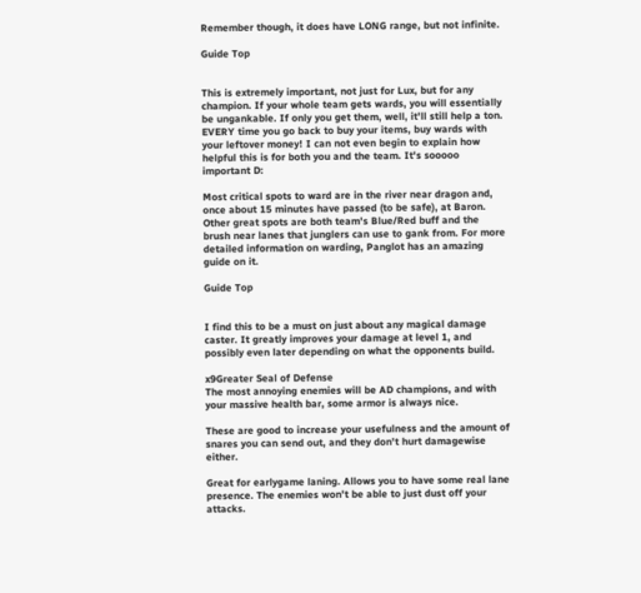Remember though, it does have LONG range, but not infinite.

Guide Top


This is extremely important, not just for Lux, but for any champion. If your whole team gets wards, you will essentially be ungankable. If only you get them, well, it'll still help a ton. EVERY time you go back to buy your items, buy wards with your leftover money! I can not even begin to explain how helpful this is for both you and the team. It's sooooo important D:

Most critical spots to ward are in the river near dragon and, once about 15 minutes have passed (to be safe), at Baron. Other great spots are both team's Blue/Red buff and the brush near lanes that junglers can use to gank from. For more detailed information on warding, Panglot has an amazing guide on it.

Guide Top


I find this to be a must on just about any magical damage caster. It greatly improves your damage at level 1, and possibly even later depending on what the opponents build.

x9Greater Seal of Defense
The most annoying enemies will be AD champions, and with your massive health bar, some armor is always nice.

These are good to increase your usefulness and the amount of snares you can send out, and they don't hurt damagewise either.

Great for earlygame laning. Allows you to have some real lane presence. The enemies won't be able to just dust off your attacks.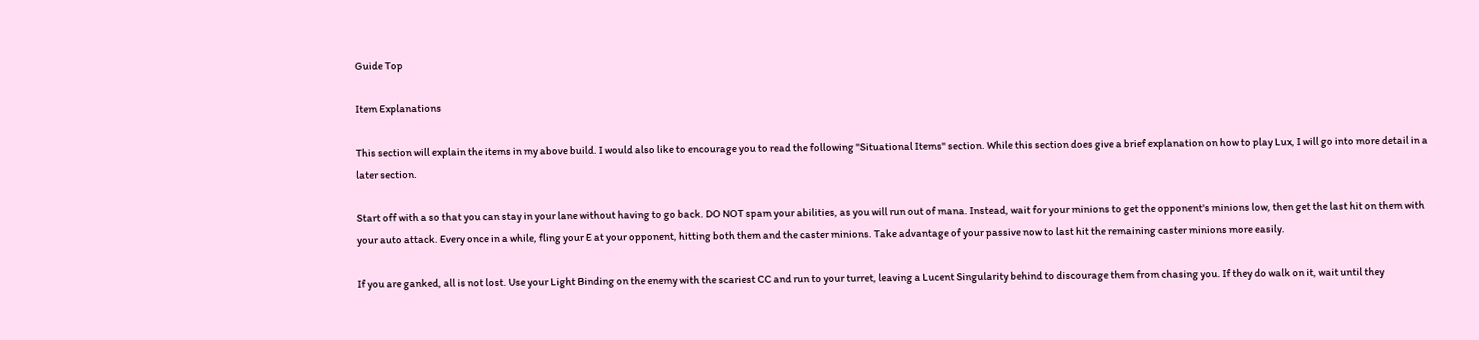Guide Top

Item Explanations

This section will explain the items in my above build. I would also like to encourage you to read the following "Situational Items" section. While this section does give a brief explanation on how to play Lux, I will go into more detail in a later section.

Start off with a so that you can stay in your lane without having to go back. DO NOT spam your abilities, as you will run out of mana. Instead, wait for your minions to get the opponent's minions low, then get the last hit on them with your auto attack. Every once in a while, fling your E at your opponent, hitting both them and the caster minions. Take advantage of your passive now to last hit the remaining caster minions more easily.

If you are ganked, all is not lost. Use your Light Binding on the enemy with the scariest CC and run to your turret, leaving a Lucent Singularity behind to discourage them from chasing you. If they do walk on it, wait until they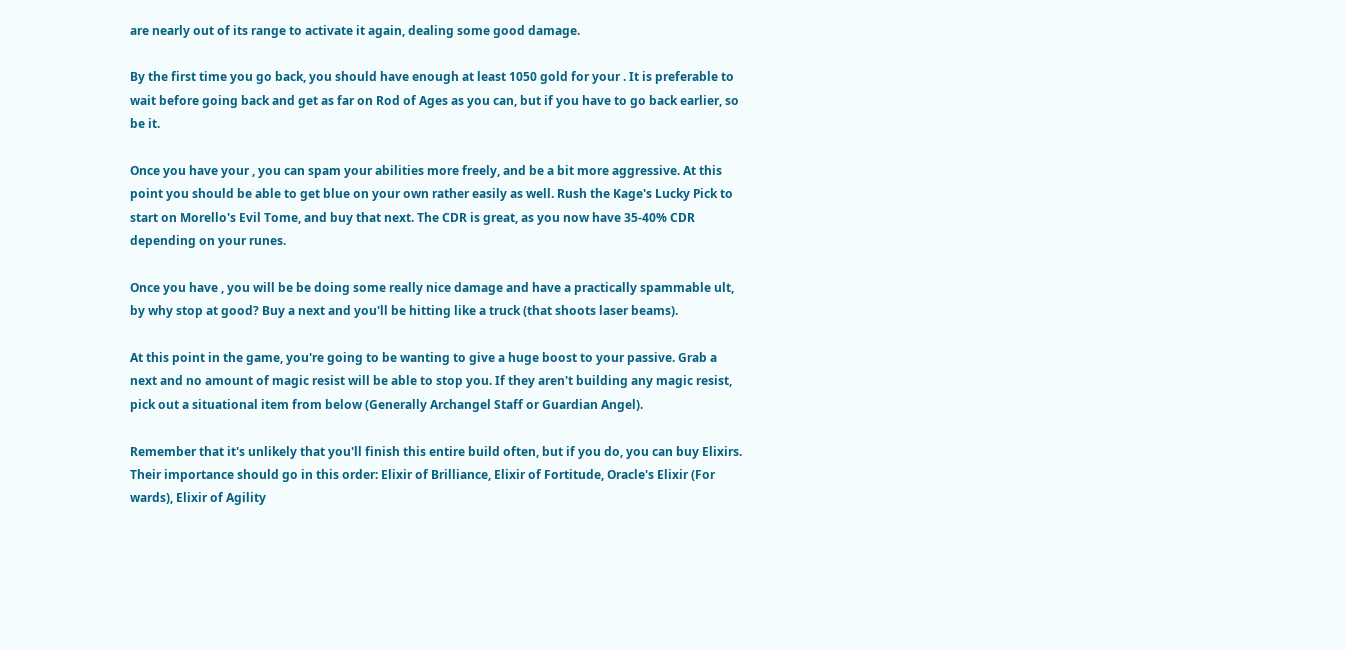are nearly out of its range to activate it again, dealing some good damage.

By the first time you go back, you should have enough at least 1050 gold for your . It is preferable to wait before going back and get as far on Rod of Ages as you can, but if you have to go back earlier, so be it.

Once you have your , you can spam your abilities more freely, and be a bit more aggressive. At this point you should be able to get blue on your own rather easily as well. Rush the Kage's Lucky Pick to start on Morello's Evil Tome, and buy that next. The CDR is great, as you now have 35-40% CDR depending on your runes.

Once you have , you will be be doing some really nice damage and have a practically spammable ult, by why stop at good? Buy a next and you'll be hitting like a truck (that shoots laser beams).

At this point in the game, you're going to be wanting to give a huge boost to your passive. Grab a next and no amount of magic resist will be able to stop you. If they aren't building any magic resist, pick out a situational item from below (Generally Archangel Staff or Guardian Angel).

Remember that it's unlikely that you'll finish this entire build often, but if you do, you can buy Elixirs. Their importance should go in this order: Elixir of Brilliance, Elixir of Fortitude, Oracle's Elixir (For wards), Elixir of Agility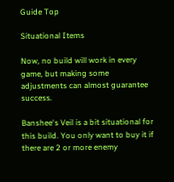Guide Top

Situational Items

Now, no build will work in every game, but making some adjustments can almost guarantee success.

Banshee's Veil is a bit situational for this build. You only want to buy it if there are 2 or more enemy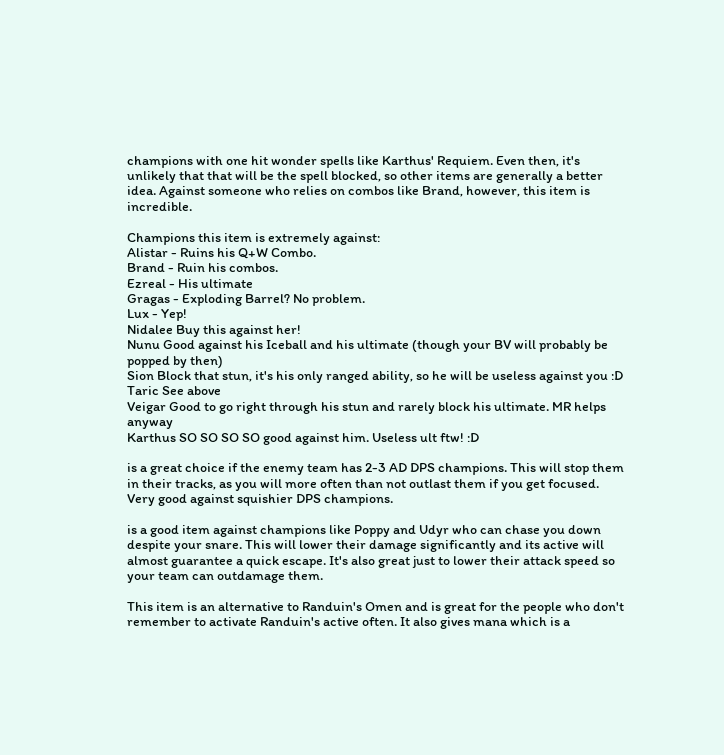champions with one hit wonder spells like Karthus' Requiem. Even then, it's unlikely that that will be the spell blocked, so other items are generally a better idea. Against someone who relies on combos like Brand, however, this item is incredible.

Champions this item is extremely against:
Alistar - Ruins his Q+W Combo.
Brand - Ruin his combos.
Ezreal - His ultimate
Gragas - Exploding Barrel? No problem.
Lux - Yep!
Nidalee Buy this against her!
Nunu Good against his Iceball and his ultimate (though your BV will probably be popped by then)
Sion Block that stun, it's his only ranged ability, so he will be useless against you :D
Taric See above
Veigar Good to go right through his stun and rarely block his ultimate. MR helps anyway
Karthus SO SO SO SO good against him. Useless ult ftw! :D

is a great choice if the enemy team has 2-3 AD DPS champions. This will stop them in their tracks, as you will more often than not outlast them if you get focused. Very good against squishier DPS champions.

is a good item against champions like Poppy and Udyr who can chase you down despite your snare. This will lower their damage significantly and its active will almost guarantee a quick escape. It's also great just to lower their attack speed so your team can outdamage them.

This item is an alternative to Randuin's Omen and is great for the people who don't remember to activate Randuin's active often. It also gives mana which is a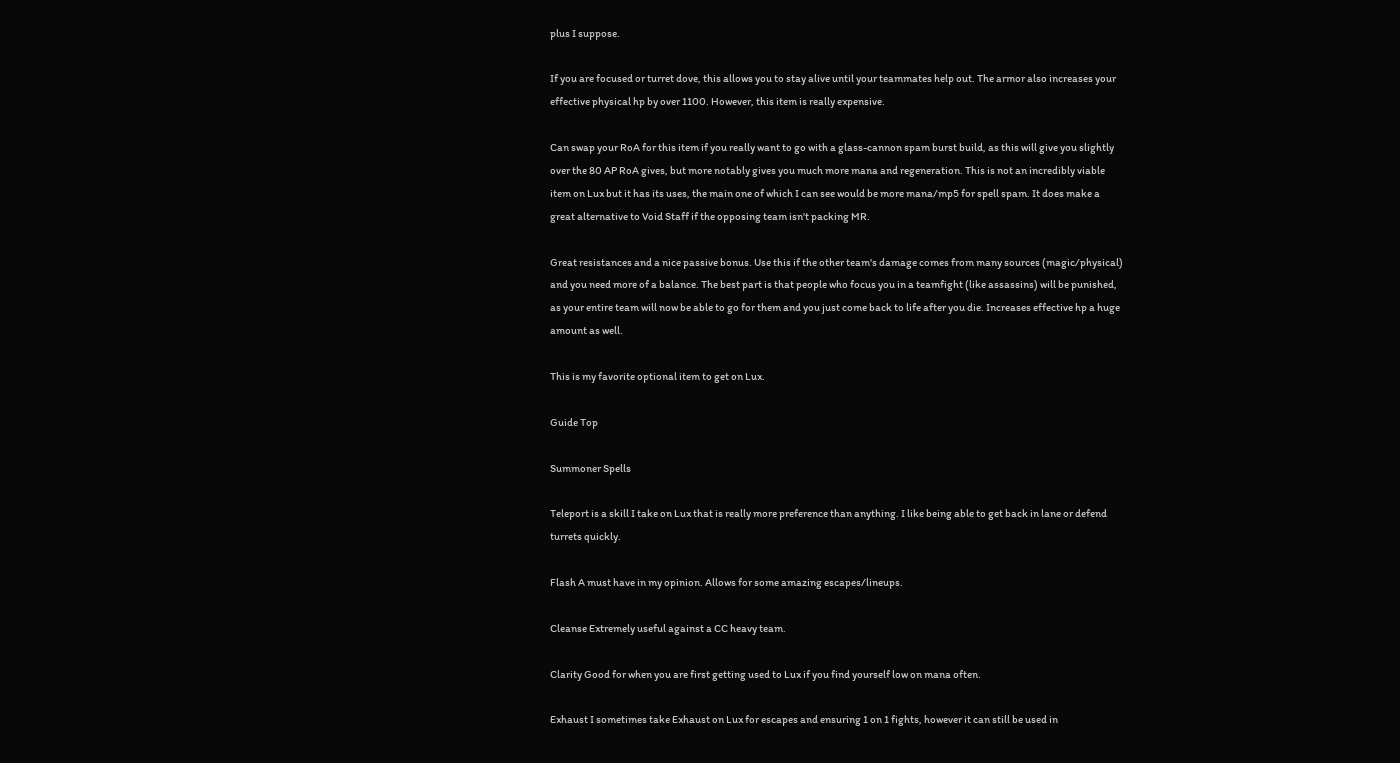plus I suppose.

If you are focused or turret dove, this allows you to stay alive until your teammates help out. The armor also increases your effective physical hp by over 1100. However, this item is really expensive.

Can swap your RoA for this item if you really want to go with a glass-cannon spam burst build, as this will give you slightly over the 80 AP RoA gives, but more notably gives you much more mana and regeneration. This is not an incredibly viable item on Lux but it has its uses, the main one of which I can see would be more mana/mp5 for spell spam. It does make a great alternative to Void Staff if the opposing team isn't packing MR.

Great resistances and a nice passive bonus. Use this if the other team's damage comes from many sources (magic/physical) and you need more of a balance. The best part is that people who focus you in a teamfight (like assassins) will be punished, as your entire team will now be able to go for them and you just come back to life after you die. Increases effective hp a huge amount as well.

This is my favorite optional item to get on Lux.

Guide Top

Summoner Spells

Teleport is a skill I take on Lux that is really more preference than anything. I like being able to get back in lane or defend turrets quickly.

Flash A must have in my opinion. Allows for some amazing escapes/lineups.

Cleanse Extremely useful against a CC heavy team.

Clarity Good for when you are first getting used to Lux if you find yourself low on mana often.

Exhaust I sometimes take Exhaust on Lux for escapes and ensuring 1 on 1 fights, however it can still be used in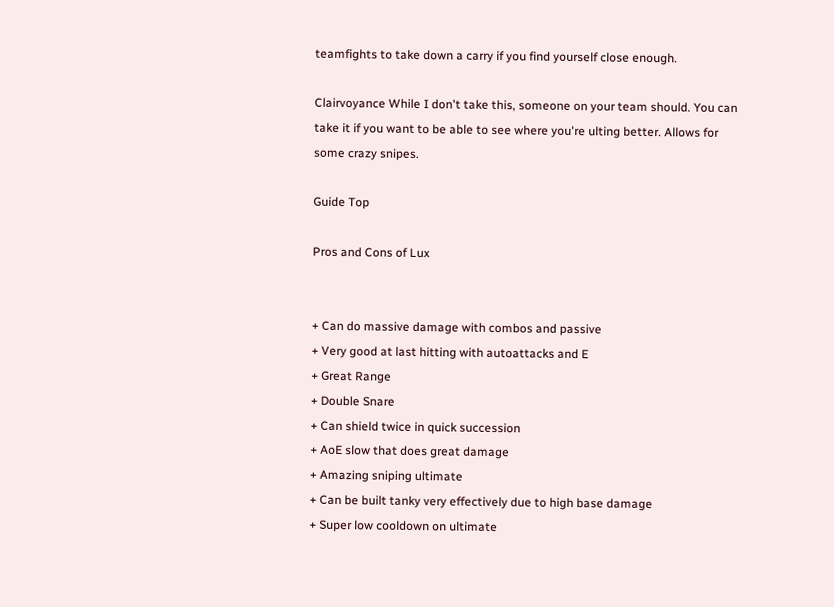teamfights to take down a carry if you find yourself close enough.

Clairvoyance While I don't take this, someone on your team should. You can take it if you want to be able to see where you're ulting better. Allows for some crazy snipes.

Guide Top

Pros and Cons of Lux


+ Can do massive damage with combos and passive
+ Very good at last hitting with autoattacks and E
+ Great Range
+ Double Snare
+ Can shield twice in quick succession
+ AoE slow that does great damage
+ Amazing sniping ultimate
+ Can be built tanky very effectively due to high base damage
+ Super low cooldown on ultimate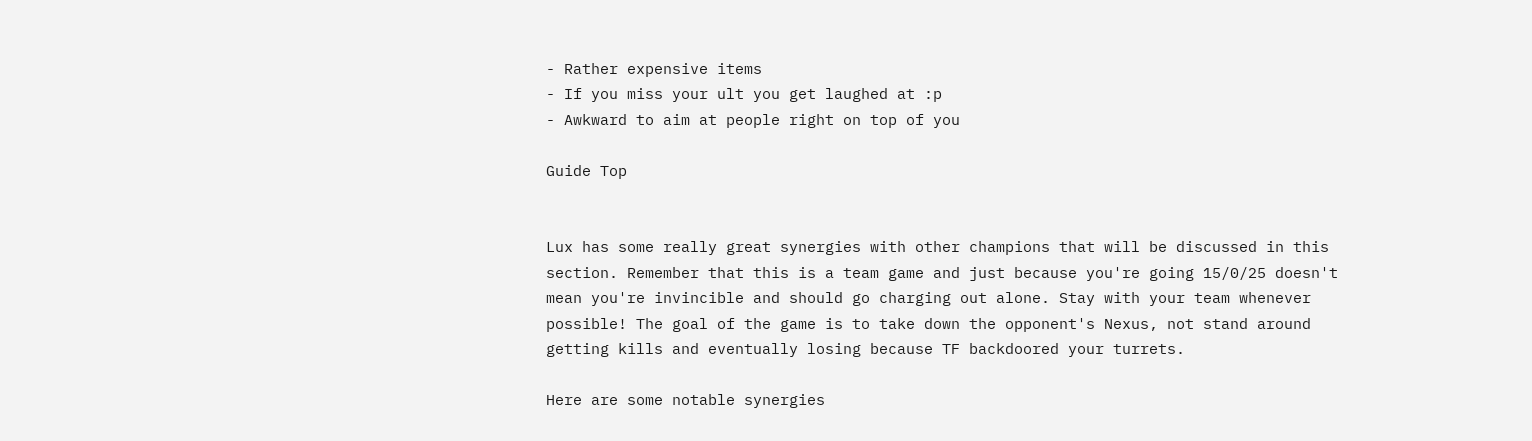- Rather expensive items
- If you miss your ult you get laughed at :p
- Awkward to aim at people right on top of you

Guide Top


Lux has some really great synergies with other champions that will be discussed in this section. Remember that this is a team game and just because you're going 15/0/25 doesn't mean you're invincible and should go charging out alone. Stay with your team whenever possible! The goal of the game is to take down the opponent's Nexus, not stand around getting kills and eventually losing because TF backdoored your turrets.

Here are some notable synergies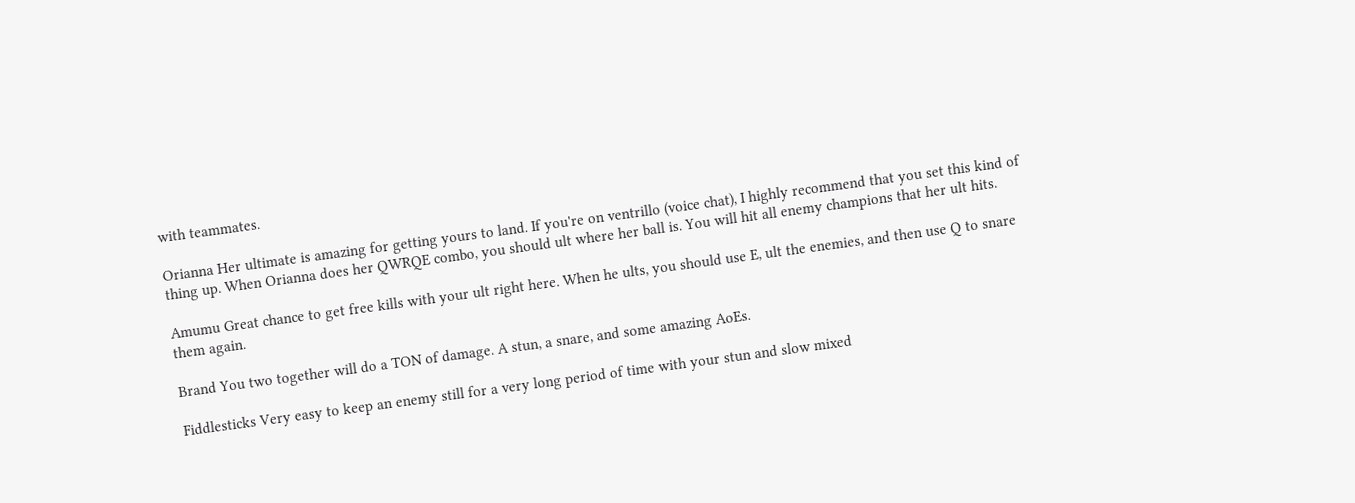with teammates.

Orianna Her ultimate is amazing for getting yours to land. If you're on ventrillo (voice chat), I highly recommend that you set this kind of thing up. When Orianna does her QWRQE combo, you should ult where her ball is. You will hit all enemy champions that her ult hits.

Amumu Great chance to get free kills with your ult right here. When he ults, you should use E, ult the enemies, and then use Q to snare them again.

Brand You two together will do a TON of damage. A stun, a snare, and some amazing AoEs.

Fiddlesticks Very easy to keep an enemy still for a very long period of time with your stun and slow mixed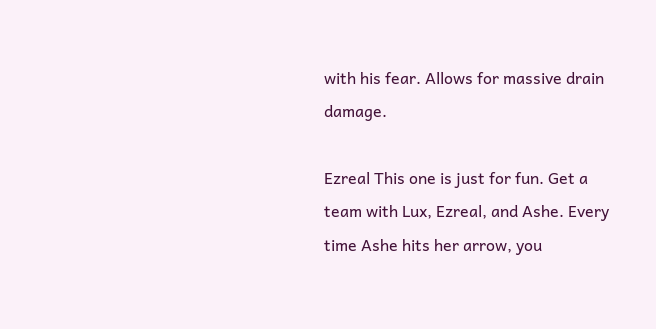with his fear. Allows for massive drain damage.

Ezreal This one is just for fun. Get a team with Lux, Ezreal, and Ashe. Every time Ashe hits her arrow, you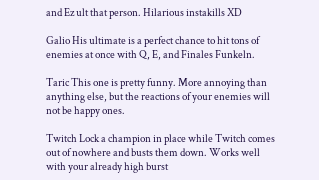and Ez ult that person. Hilarious instakills XD

Galio His ultimate is a perfect chance to hit tons of enemies at once with Q, E, and Finales Funkeln.

Taric This one is pretty funny. More annoying than anything else, but the reactions of your enemies will not be happy ones.

Twitch Lock a champion in place while Twitch comes out of nowhere and busts them down. Works well with your already high burst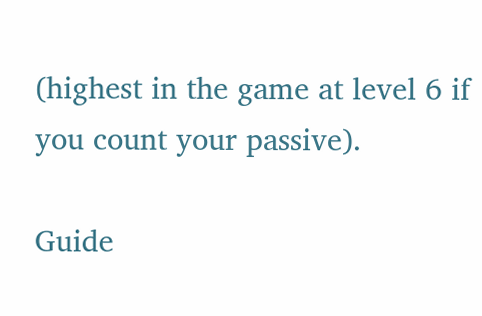(highest in the game at level 6 if you count your passive).

Guide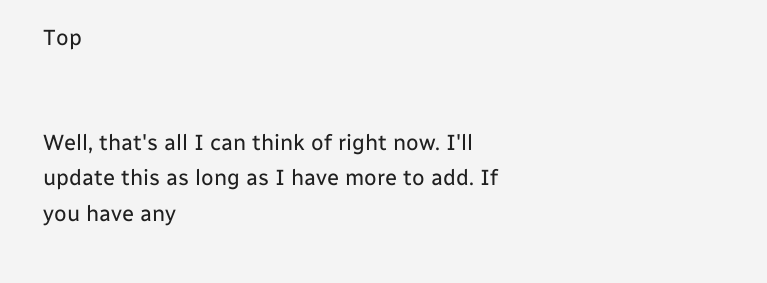Top


Well, that's all I can think of right now. I'll update this as long as I have more to add. If you have any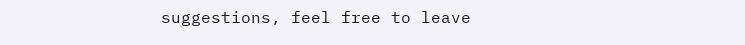suggestions, feel free to leave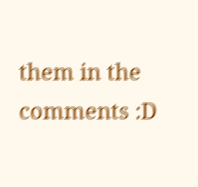them in the comments :D